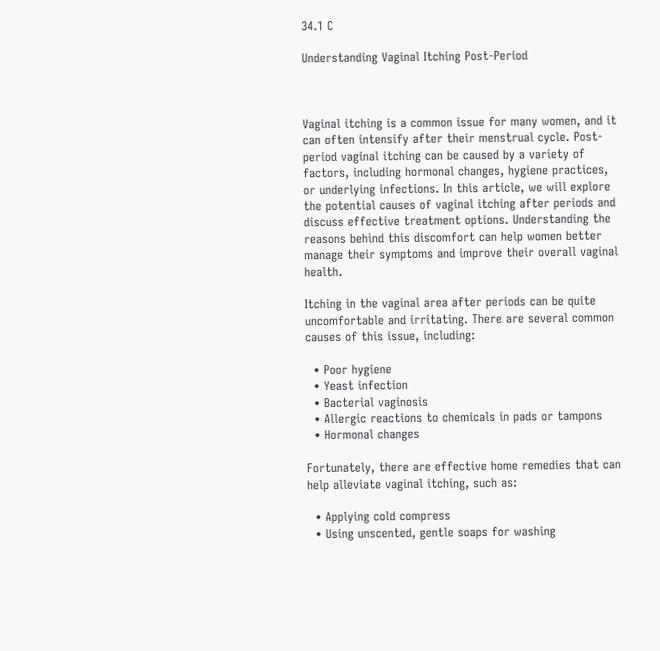34.1 C

Understanding Vaginal Itching Post-Period



Vaginal itching is a common issue for many women, and it can often intensify after their menstrual cycle. Post-period vaginal itching can be caused by a variety of factors, including hormonal changes, hygiene practices, or underlying infections. In this article, we will explore the potential causes of vaginal itching after periods and discuss effective treatment options. Understanding the reasons behind this discomfort can help women better manage their symptoms and improve their overall vaginal health.

Itching in the vaginal area after periods can be quite uncomfortable and irritating. There are several common causes of this issue, including:

  • Poor hygiene
  • Yeast infection
  • Bacterial vaginosis
  • Allergic reactions to chemicals in pads or tampons
  • Hormonal changes

Fortunately, there are effective home remedies that can help alleviate vaginal itching, such as:

  • Applying cold compress
  • Using unscented, gentle soaps for washing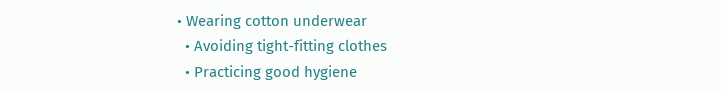• Wearing cotton underwear
  • Avoiding tight-fitting clothes
  • Practicing good hygiene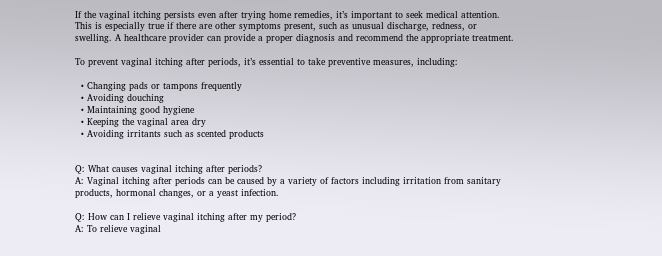If the vaginal itching persists even after trying home remedies, it’s important to seek medical attention. This is especially true if there are other symptoms present, such as unusual discharge, redness, or swelling. A healthcare provider can provide a proper diagnosis and recommend the appropriate treatment.

To prevent vaginal itching after periods, it’s essential to take preventive measures, including:

  • Changing pads or tampons frequently
  • Avoiding douching
  • Maintaining good hygiene
  • Keeping the vaginal area dry
  • Avoiding irritants such as scented products


Q: What causes vaginal itching after periods?
A: Vaginal itching after periods can be caused by a variety of factors including irritation from sanitary products, hormonal changes, or a yeast infection.

Q: How can I relieve vaginal itching after my period?
A: To relieve vaginal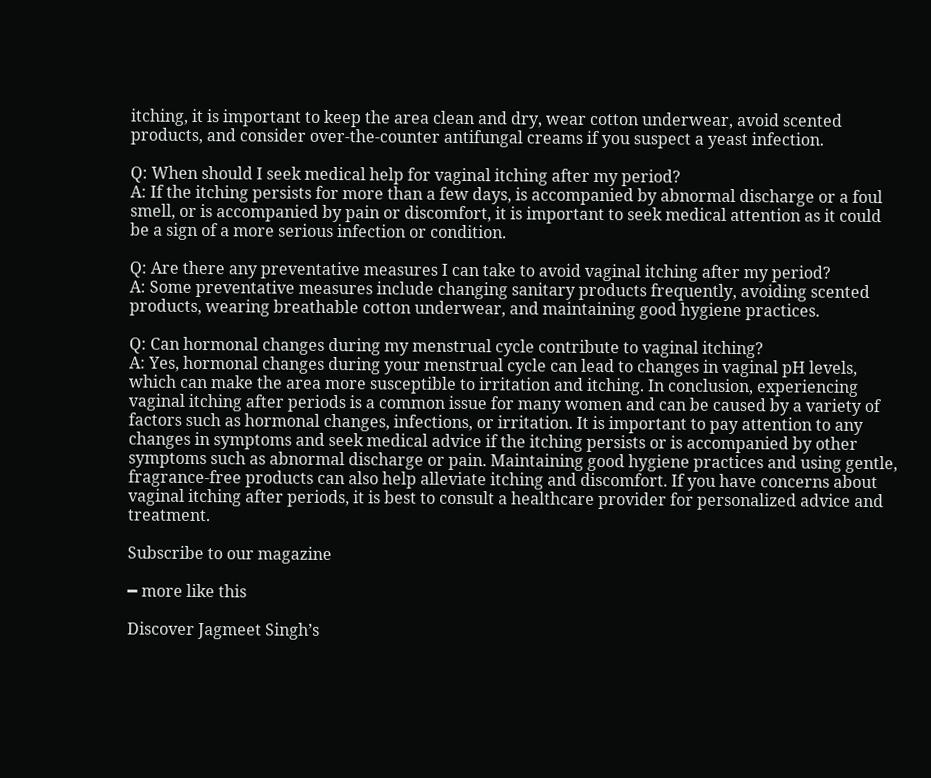itching, it is important to keep the area clean and dry, wear cotton underwear, avoid scented products, and consider over-the-counter antifungal creams if you suspect a yeast infection.

Q: When should I seek medical help for vaginal itching after my period?
A: If the itching persists for more than a few days, is accompanied by abnormal discharge or a foul smell, or is accompanied by pain or discomfort, it is important to seek medical attention as it could be a sign of a more serious infection or condition.

Q: Are there any preventative measures I can take to avoid vaginal itching after my period?
A: Some preventative measures include changing sanitary products frequently, avoiding scented products, wearing breathable cotton underwear, and maintaining good hygiene practices.

Q: Can hormonal changes during my menstrual cycle contribute to vaginal itching?
A: Yes, hormonal changes during your menstrual cycle can lead to changes in vaginal pH levels, which can make the area more susceptible to irritation and itching. In conclusion, experiencing vaginal itching after periods is a common issue for many women and can be caused by a variety of factors such as hormonal changes, infections, or irritation. It is important to pay attention to any changes in symptoms and seek medical advice if the itching persists or is accompanied by other symptoms such as abnormal discharge or pain. Maintaining good hygiene practices and using gentle, fragrance-free products can also help alleviate itching and discomfort. If you have concerns about vaginal itching after periods, it is best to consult a healthcare provider for personalized advice and treatment.

Subscribe to our magazine

━ more like this

Discover Jagmeet Singh’s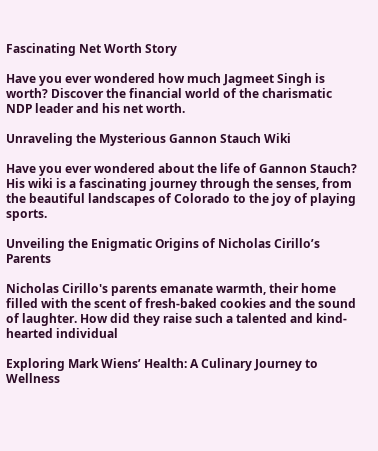Fascinating Net Worth Story

Have you ever wondered how much Jagmeet Singh is worth? Discover the financial world of the charismatic NDP leader and his net worth.

Unraveling the Mysterious Gannon Stauch Wiki

Have you ever wondered about the life of Gannon Stauch? His wiki is a fascinating journey through the senses, from the beautiful landscapes of Colorado to the joy of playing sports.

Unveiling the Enigmatic Origins of Nicholas Cirillo’s Parents

Nicholas Cirillo's parents emanate warmth, their home filled with the scent of fresh-baked cookies and the sound of laughter. How did they raise such a talented and kind-hearted individual

Exploring Mark Wiens’ Health: A Culinary Journey to Wellness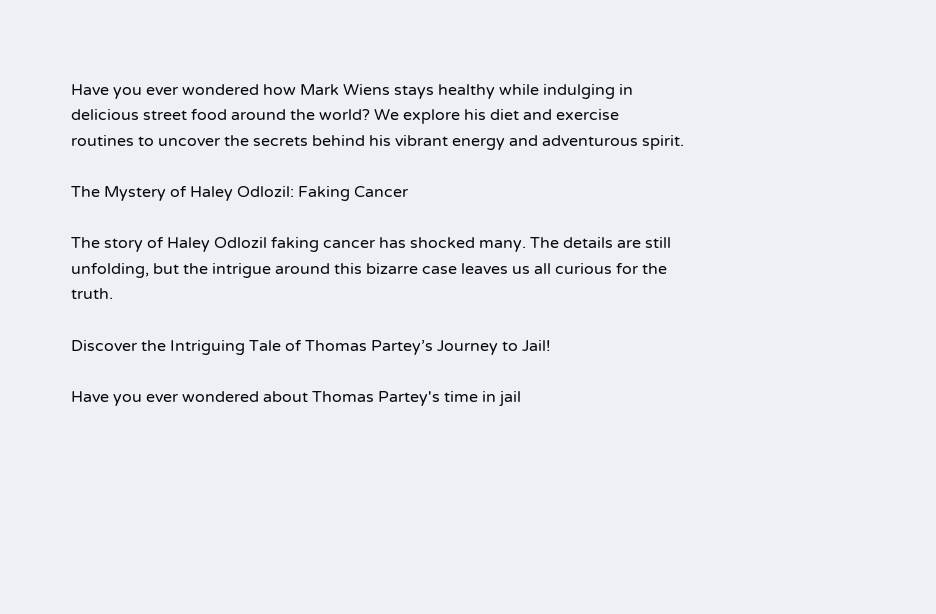Have you ever wondered how Mark Wiens stays healthy while indulging in delicious street food around the world? We explore his diet and exercise routines to uncover the secrets behind his vibrant energy and adventurous spirit.

The Mystery of Haley Odlozil: Faking Cancer

The story of Haley Odlozil faking cancer has shocked many. The details are still unfolding, but the intrigue around this bizarre case leaves us all curious for the truth.

Discover the Intriguing Tale of Thomas Partey’s Journey to Jail!

Have you ever wondered about Thomas Partey's time in jail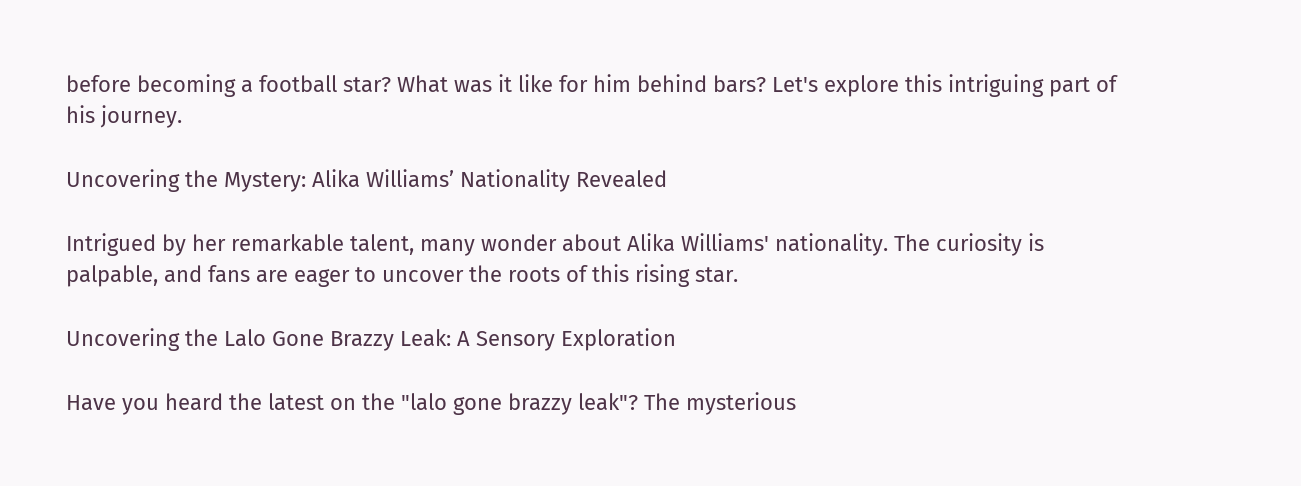before becoming a football star? What was it like for him behind bars? Let's explore this intriguing part of his journey.

Uncovering the Mystery: Alika Williams’ Nationality Revealed

Intrigued by her remarkable talent, many wonder about Alika Williams' nationality. The curiosity is palpable, and fans are eager to uncover the roots of this rising star.

Uncovering the Lalo Gone Brazzy Leak: A Sensory Exploration

Have you heard the latest on the "lalo gone brazzy leak"? The mysterious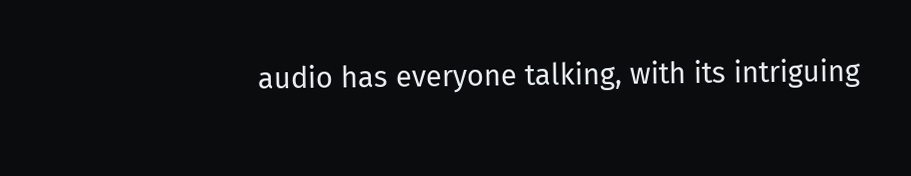audio has everyone talking, with its intriguing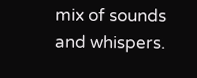mix of sounds and whispers.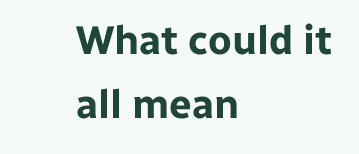What could it all mean